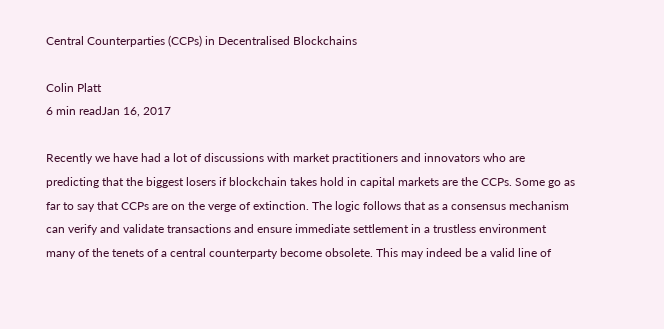Central Counterparties (CCPs) in Decentralised Blockchains

Colin Platt
6 min readJan 16, 2017

Recently we have had a lot of discussions with market practitioners and innovators who are predicting that the biggest losers if blockchain takes hold in capital markets are the CCPs. Some go as far to say that CCPs are on the verge of extinction. The logic follows that as a consensus mechanism can verify and validate transactions and ensure immediate settlement in a trustless environment many of the tenets of a central counterparty become obsolete. This may indeed be a valid line of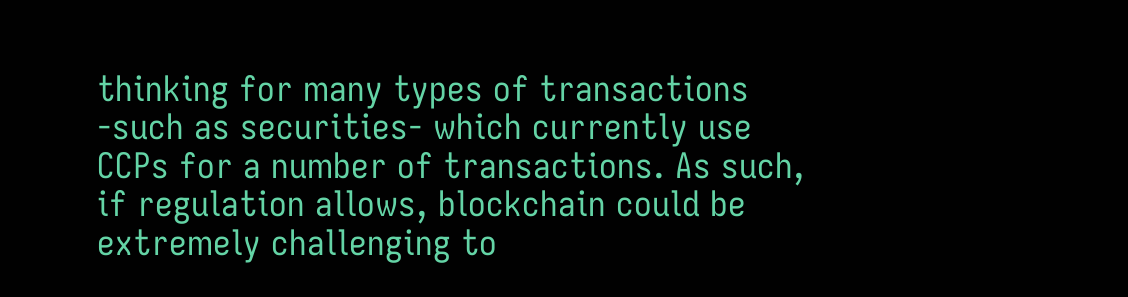thinking for many types of transactions -such as securities- which currently use CCPs for a number of transactions. As such, if regulation allows, blockchain could be extremely challenging to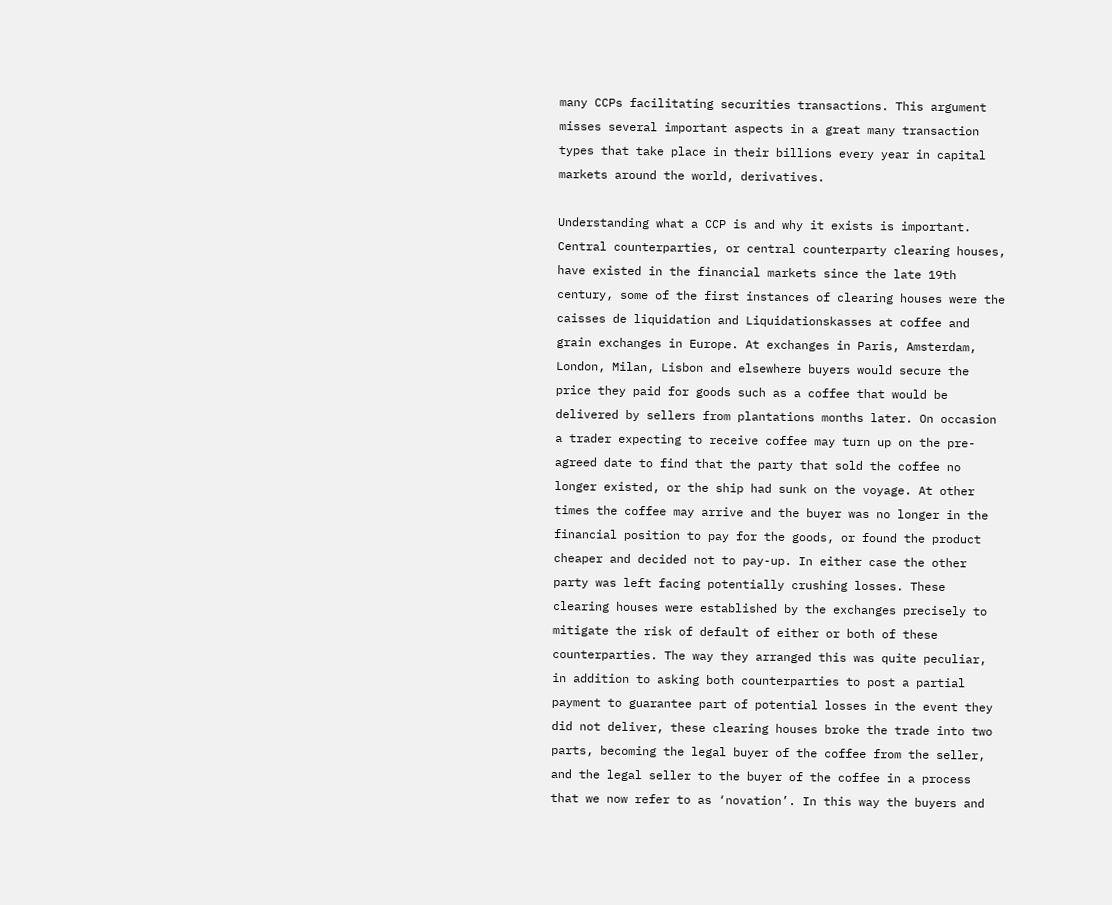many CCPs facilitating securities transactions. This argument misses several important aspects in a great many transaction types that take place in their billions every year in capital markets around the world, derivatives.

Understanding what a CCP is and why it exists is important. Central counterparties, or central counterparty clearing houses, have existed in the financial markets since the late 19th century, some of the first instances of clearing houses were the caisses de liquidation and Liquidationskasses at coffee and grain exchanges in Europe. At exchanges in Paris, Amsterdam, London, Milan, Lisbon and elsewhere buyers would secure the price they paid for goods such as a coffee that would be delivered by sellers from plantations months later. On occasion a trader expecting to receive coffee may turn up on the pre-agreed date to find that the party that sold the coffee no longer existed, or the ship had sunk on the voyage. At other times the coffee may arrive and the buyer was no longer in the financial position to pay for the goods, or found the product cheaper and decided not to pay-up. In either case the other party was left facing potentially crushing losses. These clearing houses were established by the exchanges precisely to mitigate the risk of default of either or both of these counterparties. The way they arranged this was quite peculiar, in addition to asking both counterparties to post a partial payment to guarantee part of potential losses in the event they did not deliver, these clearing houses broke the trade into two parts, becoming the legal buyer of the coffee from the seller, and the legal seller to the buyer of the coffee in a process that we now refer to as ‘novation’. In this way the buyers and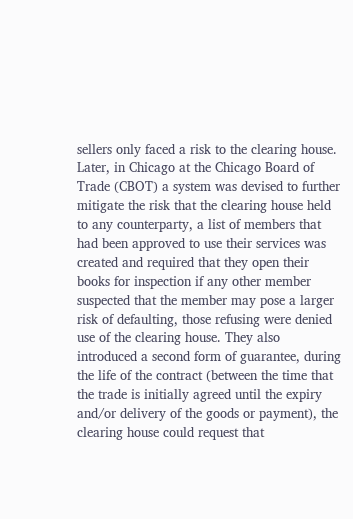sellers only faced a risk to the clearing house. Later, in Chicago at the Chicago Board of Trade (CBOT) a system was devised to further mitigate the risk that the clearing house held to any counterparty, a list of members that had been approved to use their services was created and required that they open their books for inspection if any other member suspected that the member may pose a larger risk of defaulting, those refusing were denied use of the clearing house. They also introduced a second form of guarantee, during the life of the contract (between the time that the trade is initially agreed until the expiry and/or delivery of the goods or payment), the clearing house could request that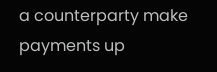a counterparty make payments up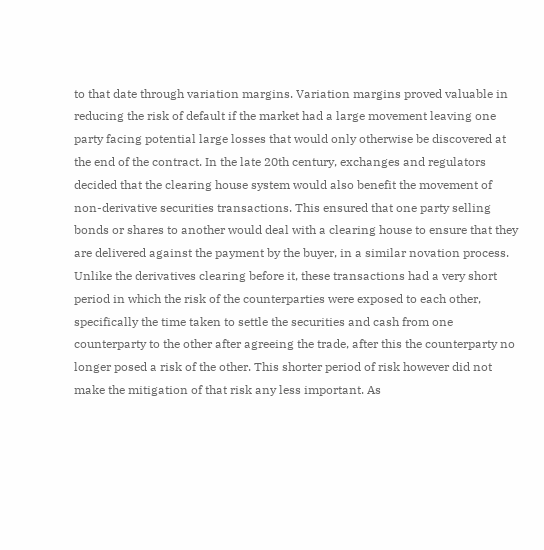to that date through variation margins. Variation margins proved valuable in reducing the risk of default if the market had a large movement leaving one party facing potential large losses that would only otherwise be discovered at the end of the contract. In the late 20th century, exchanges and regulators decided that the clearing house system would also benefit the movement of non-derivative securities transactions. This ensured that one party selling bonds or shares to another would deal with a clearing house to ensure that they are delivered against the payment by the buyer, in a similar novation process. Unlike the derivatives clearing before it, these transactions had a very short period in which the risk of the counterparties were exposed to each other, specifically the time taken to settle the securities and cash from one counterparty to the other after agreeing the trade, after this the counterparty no longer posed a risk of the other. This shorter period of risk however did not make the mitigation of that risk any less important. As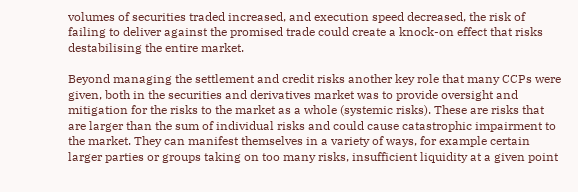volumes of securities traded increased, and execution speed decreased, the risk of failing to deliver against the promised trade could create a knock-on effect that risks destabilising the entire market.

Beyond managing the settlement and credit risks another key role that many CCPs were given, both in the securities and derivatives market was to provide oversight and mitigation for the risks to the market as a whole (systemic risks). These are risks that are larger than the sum of individual risks and could cause catastrophic impairment to the market. They can manifest themselves in a variety of ways, for example certain larger parties or groups taking on too many risks, insufficient liquidity at a given point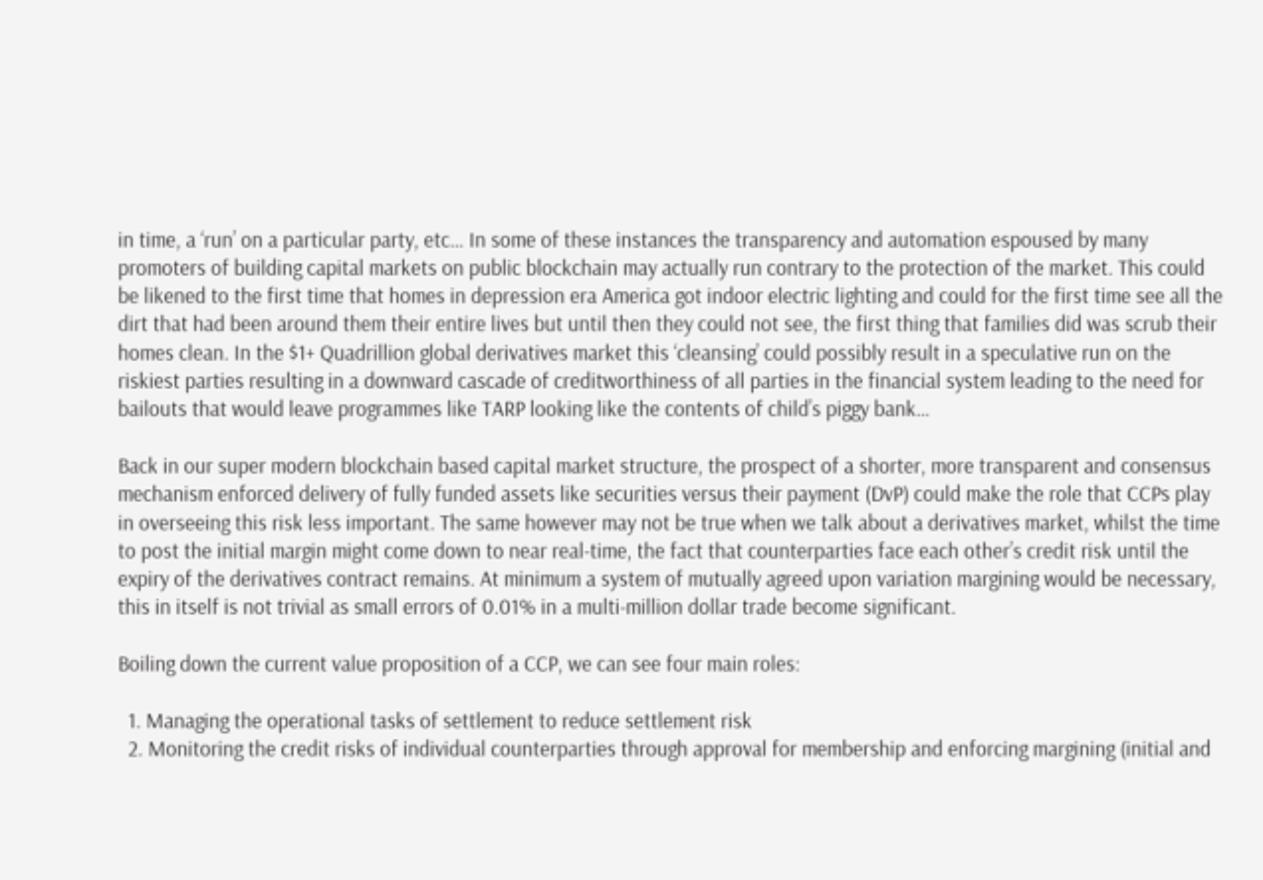in time, a ‘run’ on a particular party, etc… In some of these instances the transparency and automation espoused by many promoters of building capital markets on public blockchain may actually run contrary to the protection of the market. This could be likened to the first time that homes in depression era America got indoor electric lighting and could for the first time see all the dirt that had been around them their entire lives but until then they could not see, the first thing that families did was scrub their homes clean. In the $1+ Quadrillion global derivatives market this ‘cleansing’ could possibly result in a speculative run on the riskiest parties resulting in a downward cascade of creditworthiness of all parties in the financial system leading to the need for bailouts that would leave programmes like TARP looking like the contents of child’s piggy bank…

Back in our super modern blockchain based capital market structure, the prospect of a shorter, more transparent and consensus mechanism enforced delivery of fully funded assets like securities versus their payment (DvP) could make the role that CCPs play in overseeing this risk less important. The same however may not be true when we talk about a derivatives market, whilst the time to post the initial margin might come down to near real-time, the fact that counterparties face each other’s credit risk until the expiry of the derivatives contract remains. At minimum a system of mutually agreed upon variation margining would be necessary, this in itself is not trivial as small errors of 0.01% in a multi-million dollar trade become significant.

Boiling down the current value proposition of a CCP, we can see four main roles:

  1. Managing the operational tasks of settlement to reduce settlement risk
  2. Monitoring the credit risks of individual counterparties through approval for membership and enforcing margining (initial and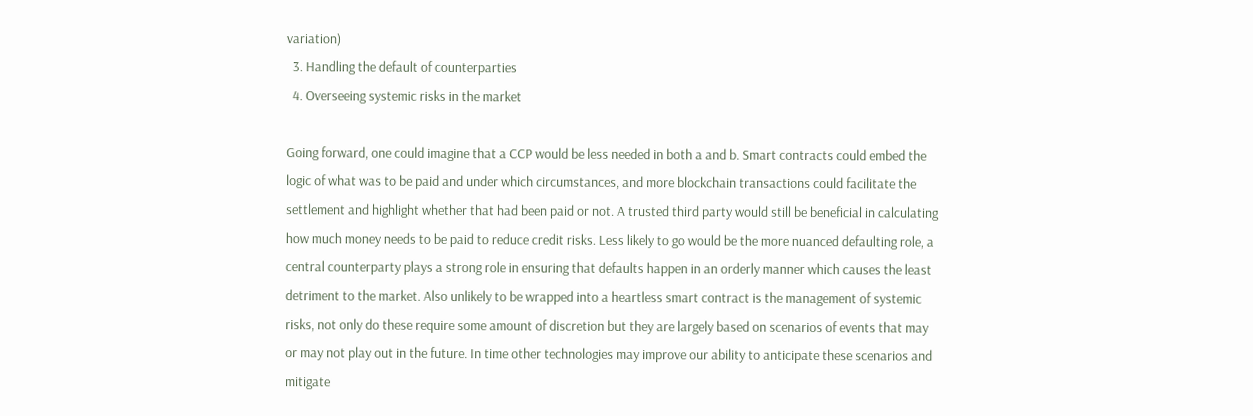variation)
  3. Handling the default of counterparties
  4. Overseeing systemic risks in the market

Going forward, one could imagine that a CCP would be less needed in both a and b. Smart contracts could embed the logic of what was to be paid and under which circumstances, and more blockchain transactions could facilitate the settlement and highlight whether that had been paid or not. A trusted third party would still be beneficial in calculating how much money needs to be paid to reduce credit risks. Less likely to go would be the more nuanced defaulting role, a central counterparty plays a strong role in ensuring that defaults happen in an orderly manner which causes the least detriment to the market. Also unlikely to be wrapped into a heartless smart contract is the management of systemic risks, not only do these require some amount of discretion but they are largely based on scenarios of events that may or may not play out in the future. In time other technologies may improve our ability to anticipate these scenarios and mitigate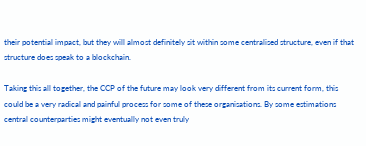their potential impact, but they will almost definitely sit within some centralised structure, even if that structure does speak to a blockchain.

Taking this all together, the CCP of the future may look very different from its current form, this could be a very radical and painful process for some of these organisations. By some estimations central counterparties might eventually not even truly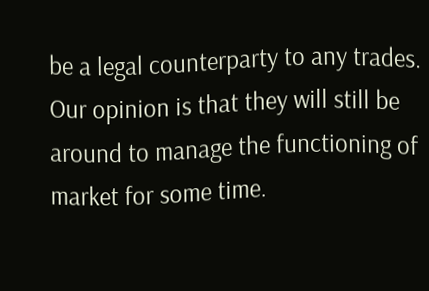be a legal counterparty to any trades. Our opinion is that they will still be around to manage the functioning of market for some time.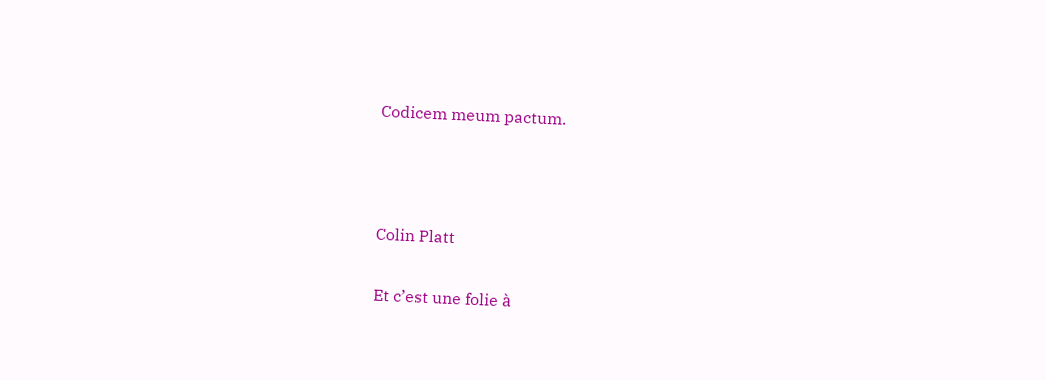Codicem meum pactum.



Colin Platt

Et c’est une folie à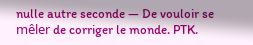nulle autre seconde — De vouloir se mêler de corriger le monde. PTK.